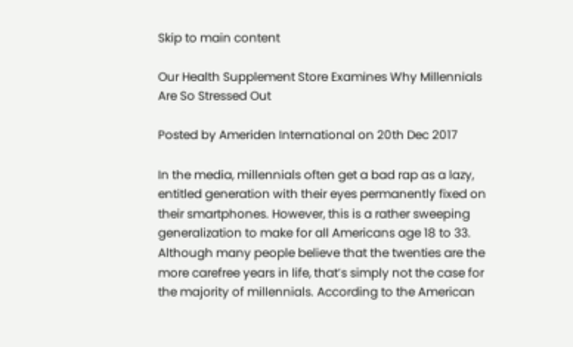Skip to main content

Our Health Supplement Store Examines Why Millennials Are So Stressed Out

Posted by Ameriden International on 20th Dec 2017

In the media, millennials often get a bad rap as a lazy, entitled generation with their eyes permanently fixed on their smartphones. However, this is a rather sweeping generalization to make for all Americans age 18 to 33. Although many people believe that the twenties are the more carefree years in life, that’s simply not the case for the majority of millennials. According to the American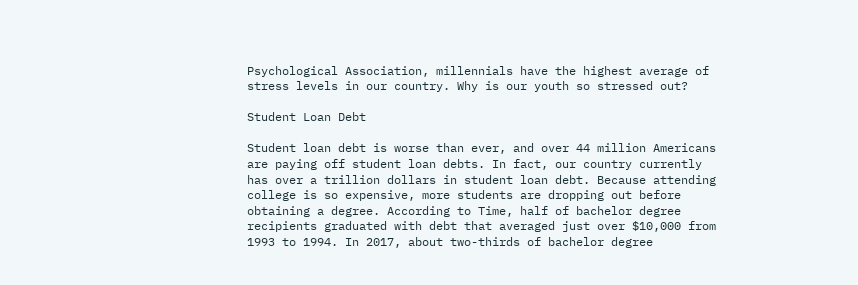Psychological Association, millennials have the highest average of stress levels in our country. Why is our youth so stressed out?

Student Loan Debt

Student loan debt is worse than ever, and over 44 million Americans are paying off student loan debts. In fact, our country currently has over a trillion dollars in student loan debt. Because attending college is so expensive, more students are dropping out before obtaining a degree. According to Time, half of bachelor degree recipients graduated with debt that averaged just over $10,000 from 1993 to 1994. In 2017, about two-thirds of bachelor degree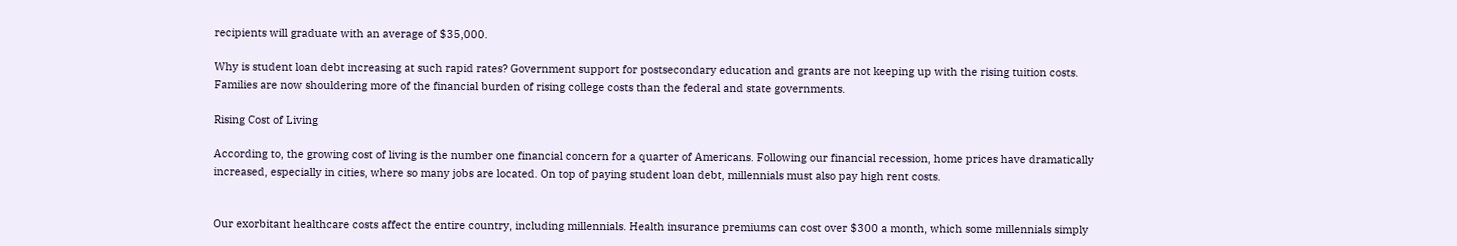recipients will graduate with an average of $35,000.

Why is student loan debt increasing at such rapid rates? Government support for postsecondary education and grants are not keeping up with the rising tuition costs. Families are now shouldering more of the financial burden of rising college costs than the federal and state governments.

Rising Cost of Living

According to, the growing cost of living is the number one financial concern for a quarter of Americans. Following our financial recession, home prices have dramatically increased, especially in cities, where so many jobs are located. On top of paying student loan debt, millennials must also pay high rent costs.


Our exorbitant healthcare costs affect the entire country, including millennials. Health insurance premiums can cost over $300 a month, which some millennials simply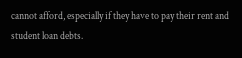cannot afford, especially if they have to pay their rent and student loan debts.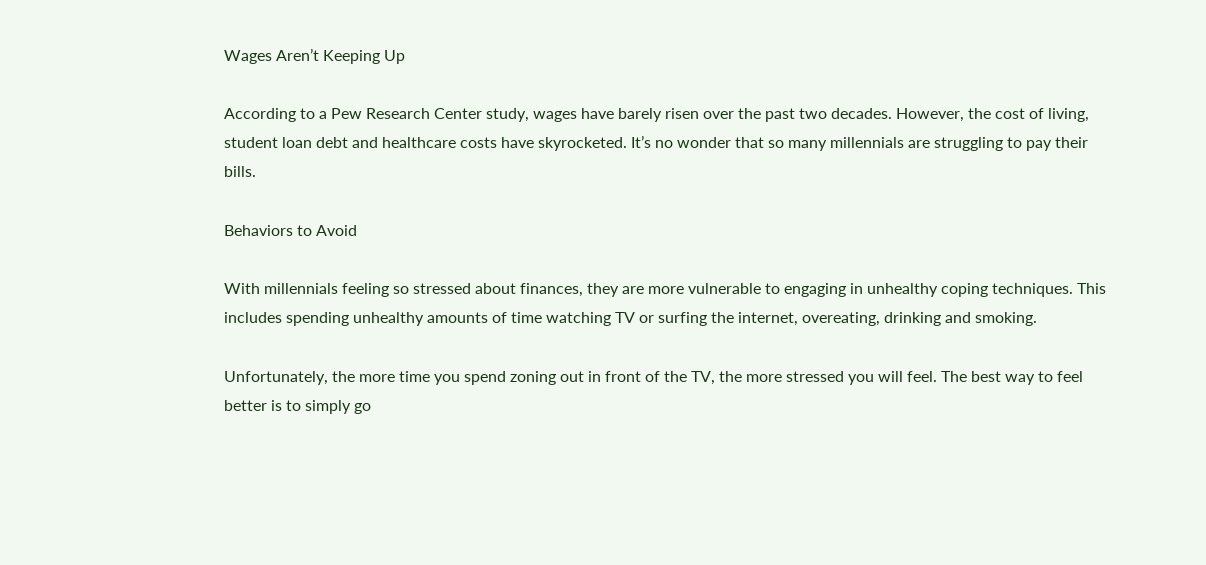Wages Aren’t Keeping Up

According to a Pew Research Center study, wages have barely risen over the past two decades. However, the cost of living, student loan debt and healthcare costs have skyrocketed. It’s no wonder that so many millennials are struggling to pay their bills.

Behaviors to Avoid

With millennials feeling so stressed about finances, they are more vulnerable to engaging in unhealthy coping techniques. This includes spending unhealthy amounts of time watching TV or surfing the internet, overeating, drinking and smoking.

Unfortunately, the more time you spend zoning out in front of the TV, the more stressed you will feel. The best way to feel better is to simply go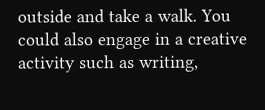outside and take a walk. You could also engage in a creative activity such as writing,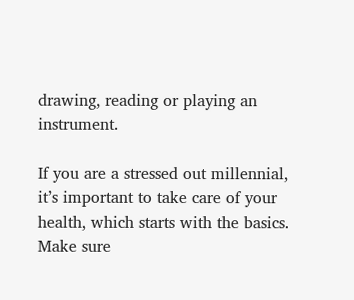drawing, reading or playing an instrument.

If you are a stressed out millennial, it’s important to take care of your health, which starts with the basics. Make sure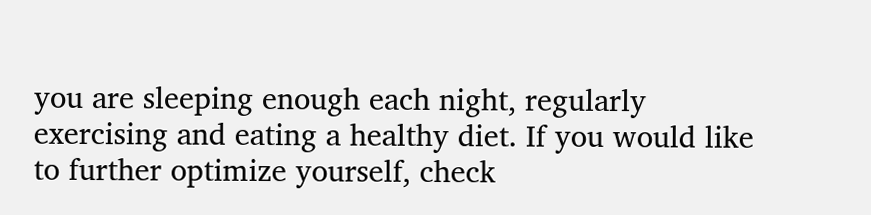you are sleeping enough each night, regularly exercising and eating a healthy diet. If you would like to further optimize yourself, check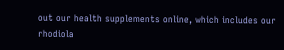out our health supplements online, which includes our rhodiola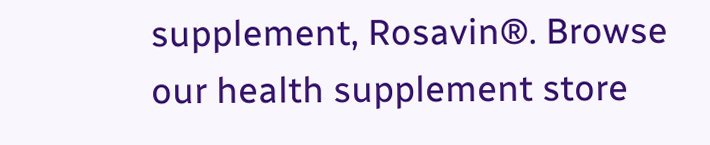supplement, Rosavin®. Browse our health supplement store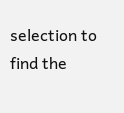selection to find the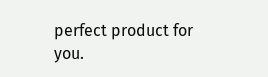perfect product for you.